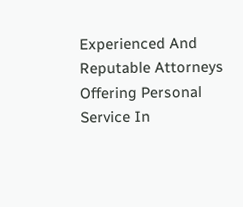Experienced And Reputable Attorneys Offering Personal Service In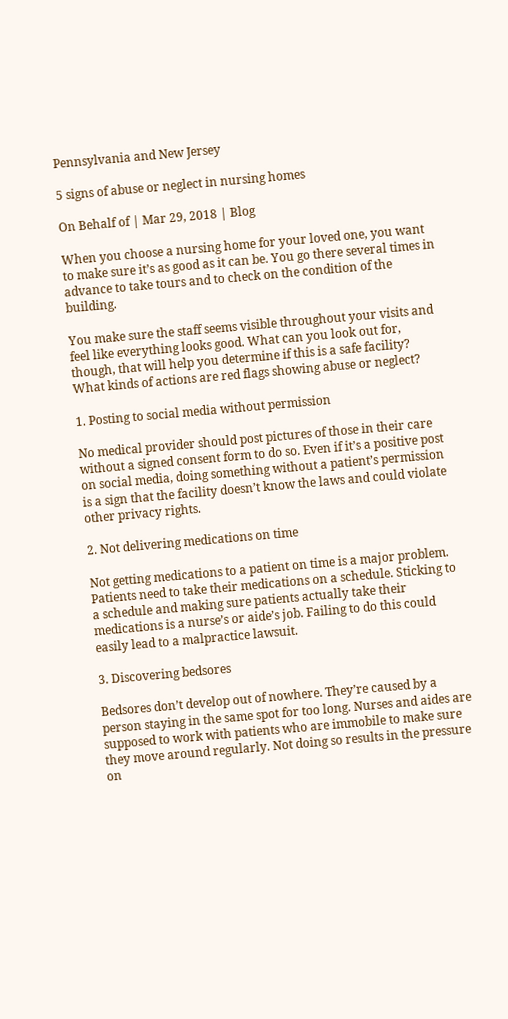Pennsylvania and New Jersey

5 signs of abuse or neglect in nursing homes

On Behalf of | Mar 29, 2018 | Blog

When you choose a nursing home for your loved one, you want to make sure it’s as good as it can be. You go there several times in advance to take tours and to check on the condition of the building.

You make sure the staff seems visible throughout your visits and feel like everything looks good. What can you look out for, though, that will help you determine if this is a safe facility? What kinds of actions are red flags showing abuse or neglect?

1. Posting to social media without permission

No medical provider should post pictures of those in their care without a signed consent form to do so. Even if it’s a positive post on social media, doing something without a patient’s permission is a sign that the facility doesn’t know the laws and could violate other privacy rights.

2. Not delivering medications on time

Not getting medications to a patient on time is a major problem. Patients need to take their medications on a schedule. Sticking to a schedule and making sure patients actually take their medications is a nurse’s or aide’s job. Failing to do this could easily lead to a malpractice lawsuit.

3. Discovering bedsores

Bedsores don’t develop out of nowhere. They’re caused by a person staying in the same spot for too long. Nurses and aides are supposed to work with patients who are immobile to make sure they move around regularly. Not doing so results in the pressure on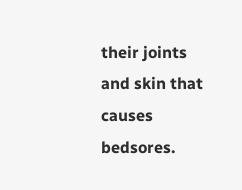their joints and skin that causes bedsores.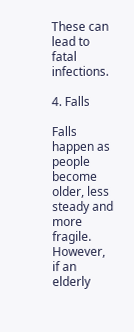These can lead to fatal infections.

4. Falls

Falls happen as people become older, less steady and more fragile. However, if an elderly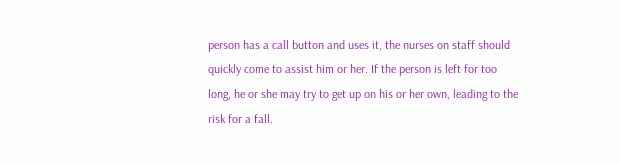person has a call button and uses it, the nurses on staff should quickly come to assist him or her. If the person is left for too long, he or she may try to get up on his or her own, leading to the risk for a fall.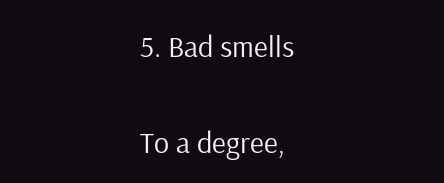5. Bad smells

To a degree,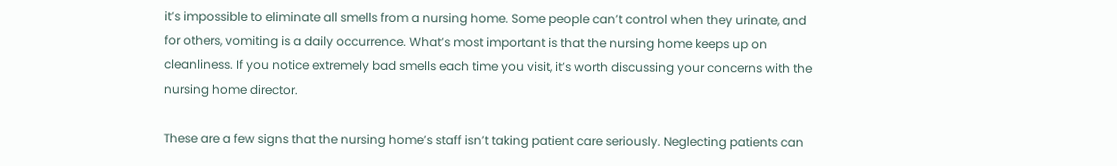it’s impossible to eliminate all smells from a nursing home. Some people can’t control when they urinate, and for others, vomiting is a daily occurrence. What’s most important is that the nursing home keeps up on cleanliness. If you notice extremely bad smells each time you visit, it’s worth discussing your concerns with the nursing home director.

These are a few signs that the nursing home’s staff isn’t taking patient care seriously. Neglecting patients can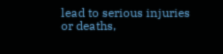lead to serious injuries or deaths,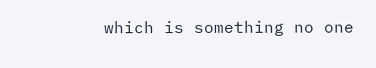which is something no one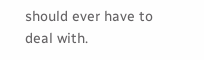should ever have to deal with.